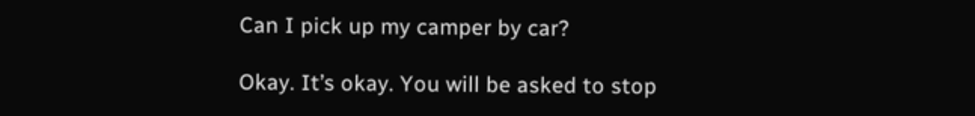Can I pick up my camper by car?

Okay. It’s okay. You will be asked to stop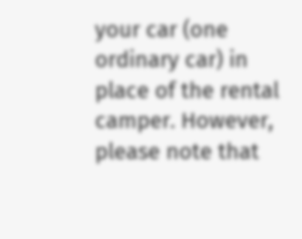your car (one ordinary car) in place of the rental camper. However, please note that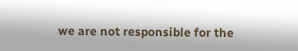we are not responsible for the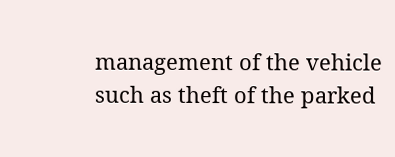management of the vehicle such as theft of the parked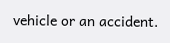vehicle or an accident.